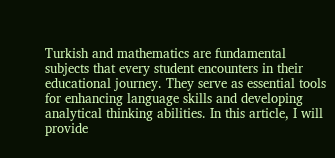Turkish and mathematics are fundamental subjects that every student encounters in their educational journey. They serve as essential tools for enhancing language skills and developing analytical thinking abilities. In this article, I will provide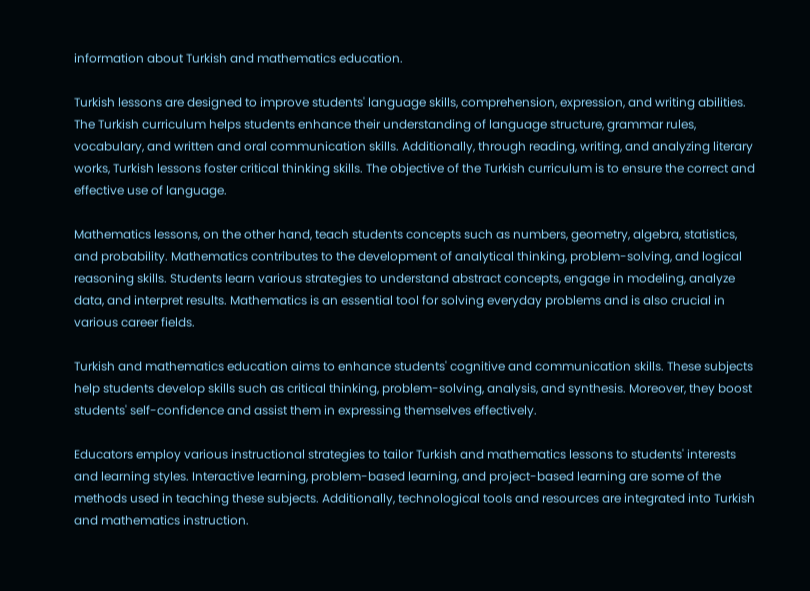information about Turkish and mathematics education.

Turkish lessons are designed to improve students' language skills, comprehension, expression, and writing abilities. The Turkish curriculum helps students enhance their understanding of language structure, grammar rules, vocabulary, and written and oral communication skills. Additionally, through reading, writing, and analyzing literary works, Turkish lessons foster critical thinking skills. The objective of the Turkish curriculum is to ensure the correct and effective use of language.

Mathematics lessons, on the other hand, teach students concepts such as numbers, geometry, algebra, statistics, and probability. Mathematics contributes to the development of analytical thinking, problem-solving, and logical reasoning skills. Students learn various strategies to understand abstract concepts, engage in modeling, analyze data, and interpret results. Mathematics is an essential tool for solving everyday problems and is also crucial in various career fields.

Turkish and mathematics education aims to enhance students' cognitive and communication skills. These subjects help students develop skills such as critical thinking, problem-solving, analysis, and synthesis. Moreover, they boost students' self-confidence and assist them in expressing themselves effectively.

Educators employ various instructional strategies to tailor Turkish and mathematics lessons to students' interests and learning styles. Interactive learning, problem-based learning, and project-based learning are some of the methods used in teaching these subjects. Additionally, technological tools and resources are integrated into Turkish and mathematics instruction.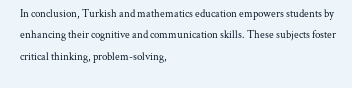In conclusion, Turkish and mathematics education empowers students by enhancing their cognitive and communication skills. These subjects foster critical thinking, problem-solving,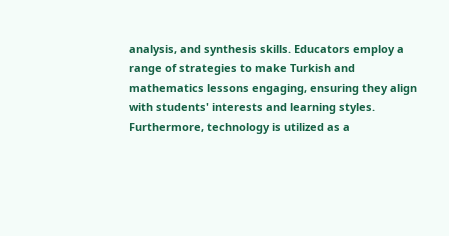analysis, and synthesis skills. Educators employ a range of strategies to make Turkish and mathematics lessons engaging, ensuring they align with students' interests and learning styles. Furthermore, technology is utilized as a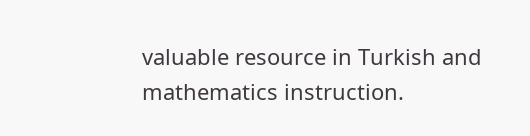valuable resource in Turkish and mathematics instruction.